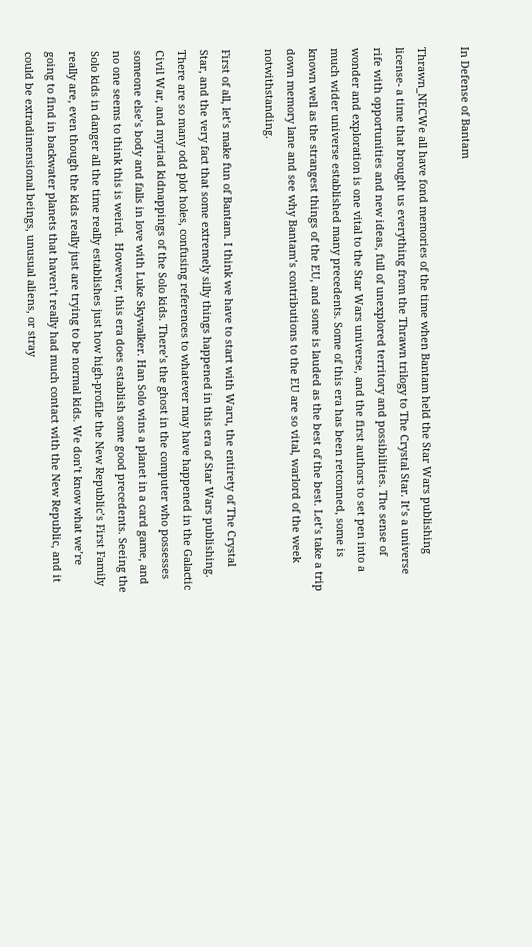In Defense of Bantam

Thrawn_NECWe all have fond memories of the time when Bantam held the Star Wars publishing license- a time that brought us everything from the Thrawn trilogy to The Crystal Star. It’s a universe rife with opportunities and new ideas, full of unexplored territory and possibilities. The sense of wonder and exploration is one vital to the Star Wars universe, and the first authors to set pen into a much wider universe established many precedents. Some of this era has been retconned, some is known well as the strangest things of the EU, and some is lauded as the best of the best. Let’s take a trip down memory lane and see why Bantam’s contributions to the EU are so vital, warlord of the week notwithstanding.

First of all, let’s make fun of Bantam. I think we have to start with Waru, the entirety of The Crystal Star, and the very fact that some extremely silly things happened in this era of Star Wars publishing. There are so many odd plot holes, confusing references to whatever may have happened in the Galactic Civil War, and myriad kidnappings of the Solo kids. There’s the ghost in the computer who possesses someone else’s body and falls in love with Luke Skywalker. Han Solo wins a planet in a card game, and no one seems to think this is weird.  However, this era does establish some good precedents. Seeing the Solo kids in danger all the time really establishes just how high-profile the New Republic’s First Family really are, even though the kids really just are trying to be normal kids. We don’t know what we’re going to find in backwater planets that haven’t really had much contact with the New Republic, and it could be extradimensional beings, unusual aliens, or stray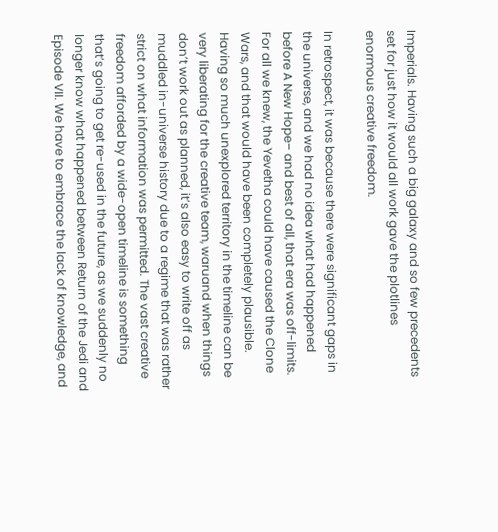Imperials. Having such a big galaxy and so few precedents set for just how it would all work gave the plotlines enormous creative freedom.

In retrospect, it was because there were significant gaps in the universe, and we had no idea what had happened before A New Hope– and best of all, that era was off-limits. For all we knew, the Yevetha could have caused the Clone Wars, and that would have been completely plausible. Having so much unexplored territory in the timeline can be very liberating for the creative team, waruand when things don’t work out as planned, it’s also easy to write off as muddled in-universe history due to a regime that was rather strict on what information was permitted. The vast creative freedom afforded by a wide-open timeline is something that’s going to get re-used in the future, as we suddenly no longer know what happened between Return of the Jedi and Episode VII. We have to embrace the lack of knowledge, and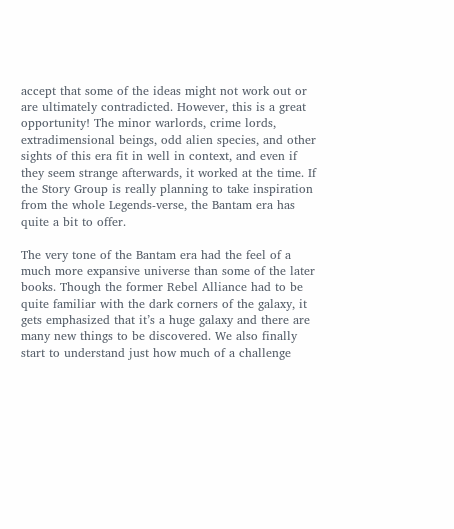accept that some of the ideas might not work out or are ultimately contradicted. However, this is a great opportunity! The minor warlords, crime lords, extradimensional beings, odd alien species, and other sights of this era fit in well in context, and even if they seem strange afterwards, it worked at the time. If the Story Group is really planning to take inspiration from the whole Legends-verse, the Bantam era has quite a bit to offer.

The very tone of the Bantam era had the feel of a much more expansive universe than some of the later books. Though the former Rebel Alliance had to be quite familiar with the dark corners of the galaxy, it gets emphasized that it’s a huge galaxy and there are many new things to be discovered. We also finally start to understand just how much of a challenge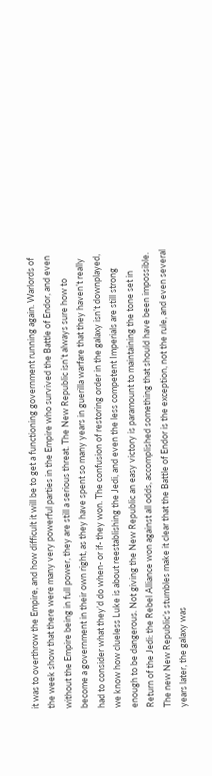it was to overthrow the Empire, and how difficult it will be to get a functioning government running again. Warlords of the week show that there were many very powerful parties in the Empire who survived the Battle of Endor, and even without the Empire being in full power, they are still a serious threat. The New Republic isn’t always sure how to become a government in their own right, as they have spent so many years in guerilla warfare that they haven’t really had to consider what they’d do when- or if- they won. The confusion of restoring order in the galaxy isn’t downplayed, we know how clueless Luke is about reestablishing the Jedi, and even the less competent Imperials are still strong enough to be dangerous. Not giving the New Republic an easy victory is paramount to maintaining the tone set in Return of the Jedi: the Rebel Alliance won against all odds, accomplished something that should have been impossible. The new New Republic’s stumbles make it clear that the Battle of Endor is the exception, not the rule, and even several years later, the galaxy was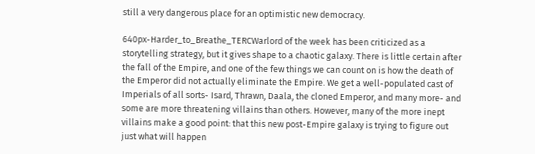still a very dangerous place for an optimistic new democracy.

640px-Harder_to_Breathe_TERCWarlord of the week has been criticized as a storytelling strategy, but it gives shape to a chaotic galaxy. There is little certain after the fall of the Empire, and one of the few things we can count on is how the death of the Emperor did not actually eliminate the Empire. We get a well-populated cast of Imperials of all sorts- Isard, Thrawn, Daala, the cloned Emperor, and many more- and some are more threatening villains than others. However, many of the more inept villains make a good point: that this new post-Empire galaxy is trying to figure out just what will happen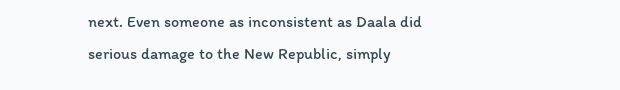next. Even someone as inconsistent as Daala did serious damage to the New Republic, simply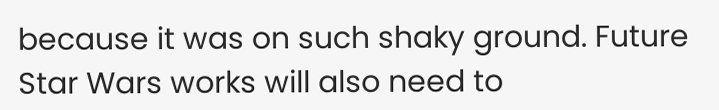because it was on such shaky ground. Future Star Wars works will also need to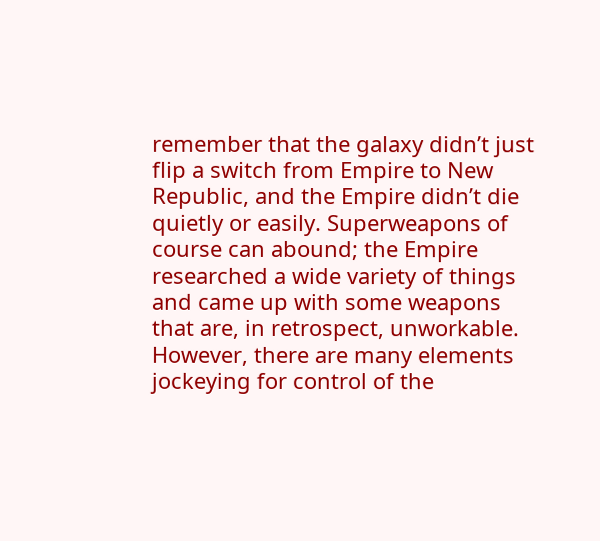remember that the galaxy didn’t just flip a switch from Empire to New Republic, and the Empire didn’t die quietly or easily. Superweapons of course can abound; the Empire researched a wide variety of things and came up with some weapons that are, in retrospect, unworkable. However, there are many elements jockeying for control of the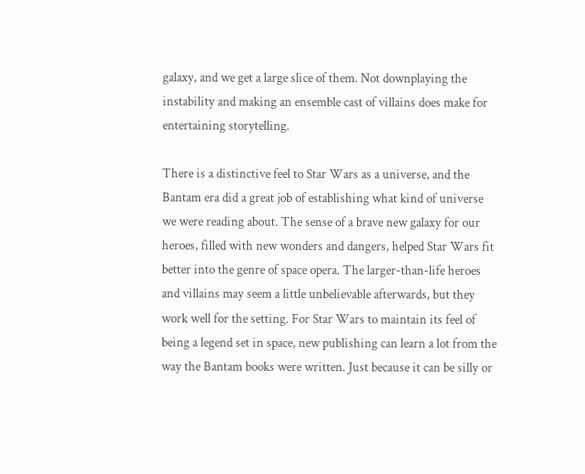galaxy, and we get a large slice of them. Not downplaying the instability and making an ensemble cast of villains does make for entertaining storytelling.

There is a distinctive feel to Star Wars as a universe, and the Bantam era did a great job of establishing what kind of universe we were reading about. The sense of a brave new galaxy for our heroes, filled with new wonders and dangers, helped Star Wars fit better into the genre of space opera. The larger-than-life heroes and villains may seem a little unbelievable afterwards, but they work well for the setting. For Star Wars to maintain its feel of being a legend set in space, new publishing can learn a lot from the way the Bantam books were written. Just because it can be silly or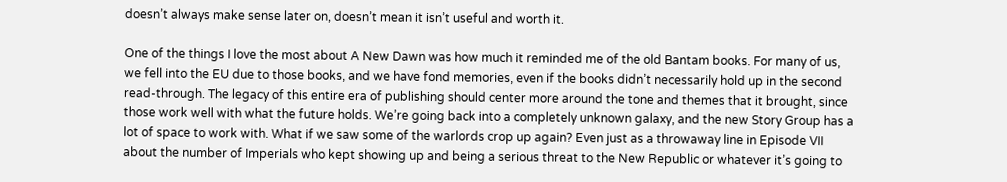doesn’t always make sense later on, doesn’t mean it isn’t useful and worth it.

One of the things I love the most about A New Dawn was how much it reminded me of the old Bantam books. For many of us, we fell into the EU due to those books, and we have fond memories, even if the books didn’t necessarily hold up in the second read-through. The legacy of this entire era of publishing should center more around the tone and themes that it brought, since those work well with what the future holds. We’re going back into a completely unknown galaxy, and the new Story Group has a lot of space to work with. What if we saw some of the warlords crop up again? Even just as a throwaway line in Episode VII about the number of Imperials who kept showing up and being a serious threat to the New Republic or whatever it’s going to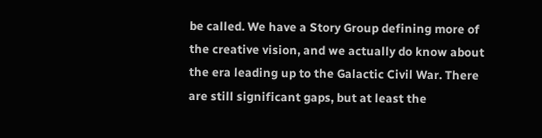be called. We have a Story Group defining more of the creative vision, and we actually do know about the era leading up to the Galactic Civil War. There are still significant gaps, but at least the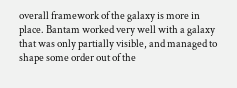overall framework of the galaxy is more in place. Bantam worked very well with a galaxy that was only partially visible, and managed to shape some order out of the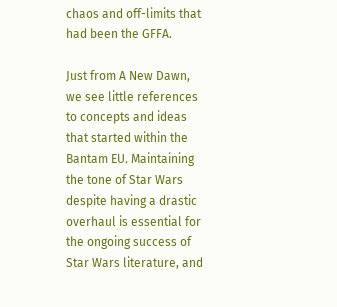chaos and off-limits that had been the GFFA.

Just from A New Dawn, we see little references to concepts and ideas that started within the Bantam EU. Maintaining the tone of Star Wars despite having a drastic overhaul is essential for the ongoing success of Star Wars literature, and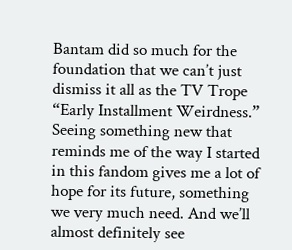Bantam did so much for the foundation that we can’t just dismiss it all as the TV Trope “Early Installment Weirdness.” Seeing something new that reminds me of the way I started in this fandom gives me a lot of hope for its future, something we very much need. And we’ll almost definitely see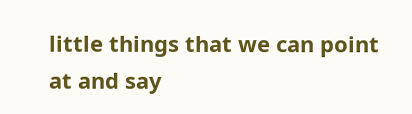little things that we can point at and say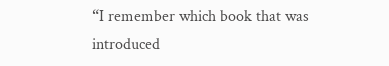“I remember which book that was introduced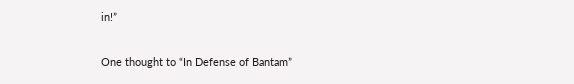in!”

One thought to “In Defense of Bantam”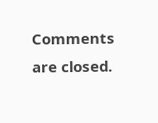Comments are closed.